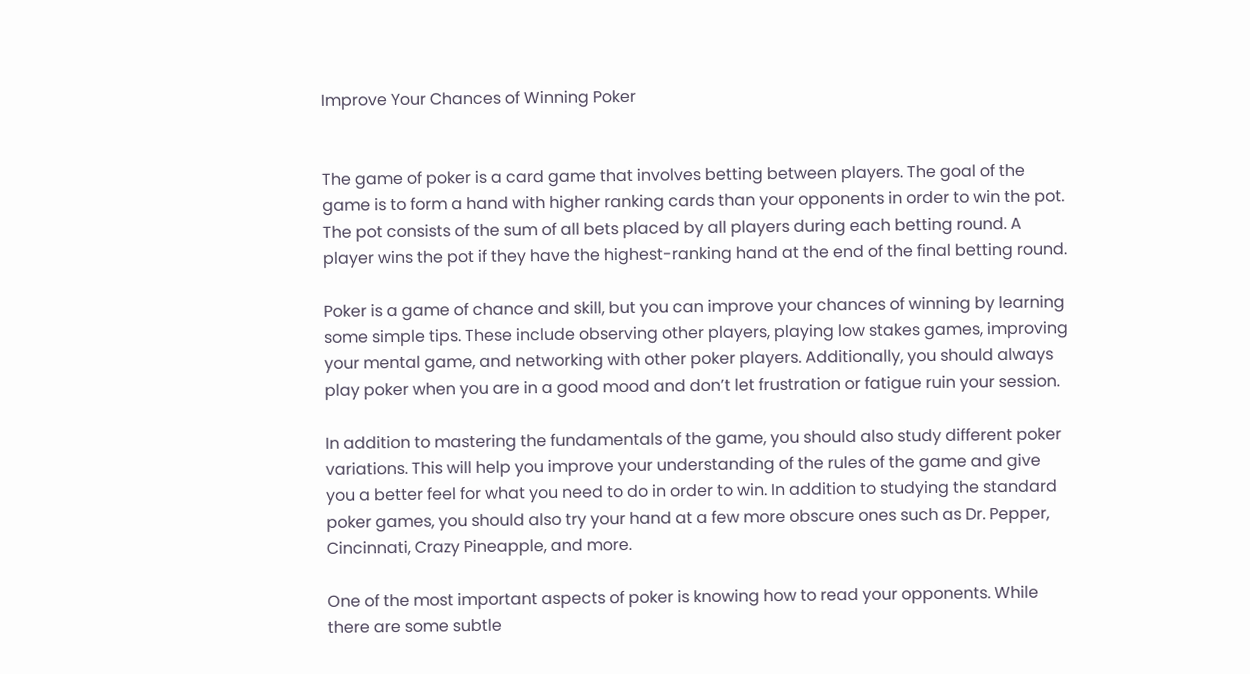Improve Your Chances of Winning Poker


The game of poker is a card game that involves betting between players. The goal of the game is to form a hand with higher ranking cards than your opponents in order to win the pot. The pot consists of the sum of all bets placed by all players during each betting round. A player wins the pot if they have the highest-ranking hand at the end of the final betting round.

Poker is a game of chance and skill, but you can improve your chances of winning by learning some simple tips. These include observing other players, playing low stakes games, improving your mental game, and networking with other poker players. Additionally, you should always play poker when you are in a good mood and don’t let frustration or fatigue ruin your session.

In addition to mastering the fundamentals of the game, you should also study different poker variations. This will help you improve your understanding of the rules of the game and give you a better feel for what you need to do in order to win. In addition to studying the standard poker games, you should also try your hand at a few more obscure ones such as Dr. Pepper, Cincinnati, Crazy Pineapple, and more.

One of the most important aspects of poker is knowing how to read your opponents. While there are some subtle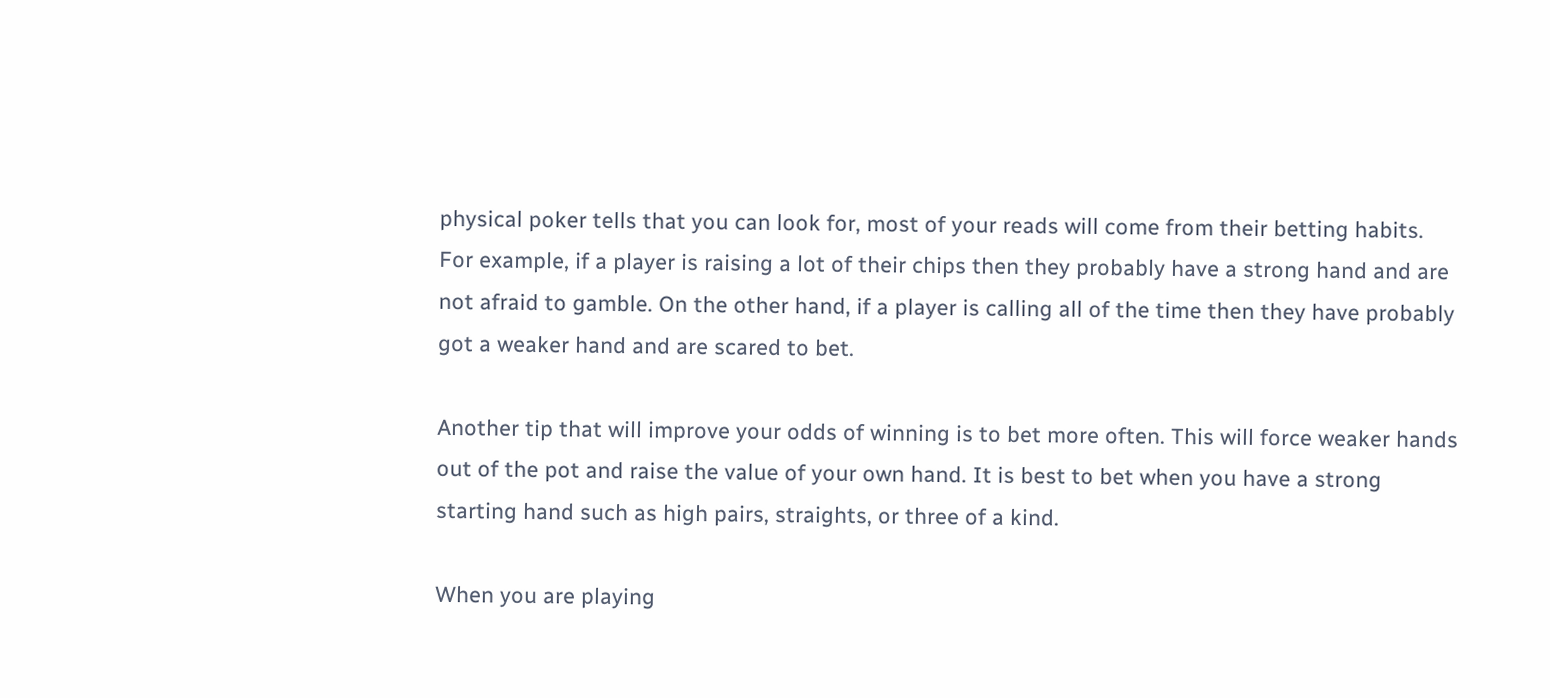physical poker tells that you can look for, most of your reads will come from their betting habits. For example, if a player is raising a lot of their chips then they probably have a strong hand and are not afraid to gamble. On the other hand, if a player is calling all of the time then they have probably got a weaker hand and are scared to bet.

Another tip that will improve your odds of winning is to bet more often. This will force weaker hands out of the pot and raise the value of your own hand. It is best to bet when you have a strong starting hand such as high pairs, straights, or three of a kind.

When you are playing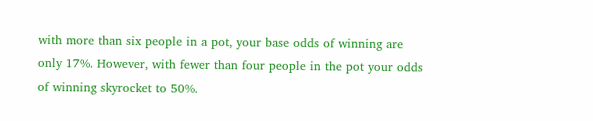with more than six people in a pot, your base odds of winning are only 17%. However, with fewer than four people in the pot your odds of winning skyrocket to 50%.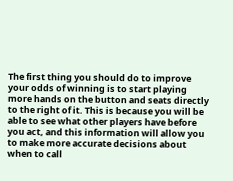The first thing you should do to improve your odds of winning is to start playing more hands on the button and seats directly to the right of it. This is because you will be able to see what other players have before you act, and this information will allow you to make more accurate decisions about when to call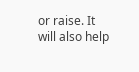or raise. It will also help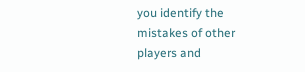you identify the mistakes of other players and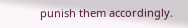punish them accordingly.